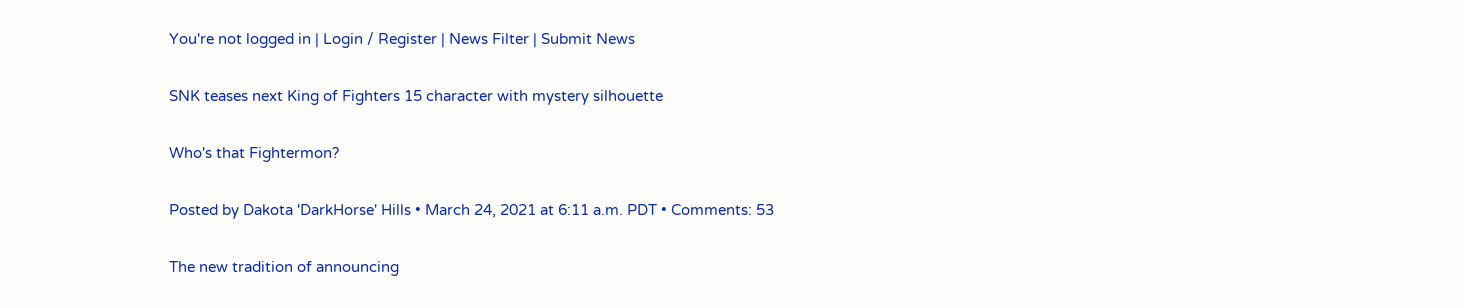You're not logged in | Login / Register | News Filter | Submit News

SNK teases next King of Fighters 15 character with mystery silhouette

Who's that Fightermon?

Posted by Dakota 'DarkHorse' Hills • March 24, 2021 at 6:11 a.m. PDT • Comments: 53

The new tradition of announcing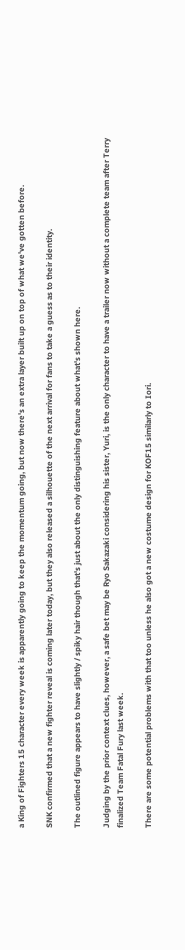a King of Fighters 15 character every week is apparently going to keep the momentum going, but now there's an extra layer built up on top of what we've gotten before.

SNK confirmed that a new fighter reveal is coming later today, but they also released a silhouette of the next arrival for fans to take a guess as to their identity.

The outlined figure appears to have slightly / spiky hair though that's just about the only distinguishing feature about what's shown here.

Judging by the prior context clues, however, a safe bet may be Ryo Sakazaki considering his sister, Yuri, is the only character to have a trailer now without a complete team after Terry finalized Team Fatal Fury last week.

There are some potential problems with that too unless he also got a new costume design for KOF15 similarly to Iori.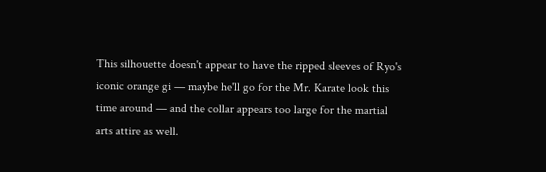This silhouette doesn't appear to have the ripped sleeves of Ryo's iconic orange gi — maybe he'll go for the Mr. Karate look this time around — and the collar appears too large for the martial arts attire as well.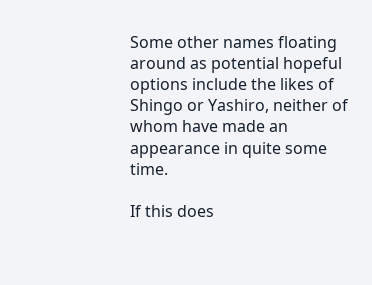Some other names floating around as potential hopeful options include the likes of Shingo or Yashiro, neither of whom have made an appearance in quite some time.

If this does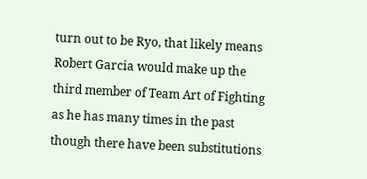turn out to be Ryo, that likely means Robert Garcia would make up the third member of Team Art of Fighting as he has many times in the past though there have been substitutions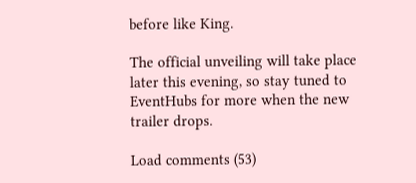before like King.

The official unveiling will take place later this evening, so stay tuned to EventHubs for more when the new trailer drops.

Load comments (53)